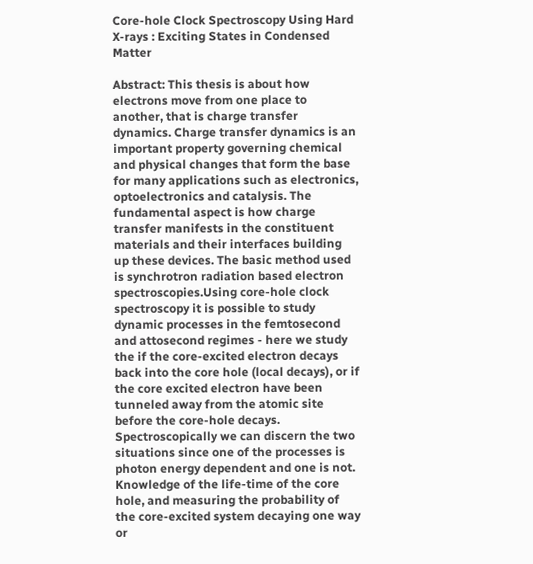Core-hole Clock Spectroscopy Using Hard X-rays : Exciting States in Condensed Matter

Abstract: This thesis is about how electrons move from one place to another, that is charge transfer dynamics. Charge transfer dynamics is an important property governing chemical and physical changes that form the base for many applications such as electronics, optoelectronics and catalysis. The fundamental aspect is how charge transfer manifests in the constituent materials and their interfaces building up these devices. The basic method used is synchrotron radiation based electron spectroscopies.Using core-hole clock spectroscopy it is possible to study dynamic processes in the femtosecond and attosecond regimes - here we study the if the core-excited electron decays back into the core hole (local decays), or if the core excited electron have been tunneled away from the atomic site before the core-hole decays. Spectroscopically we can discern the two situations since one of the processes is photon energy dependent and one is not. Knowledge of the life-time of the core hole, and measuring the probability of the core-excited system decaying one way or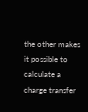the other makes it possible to calculate a charge transfer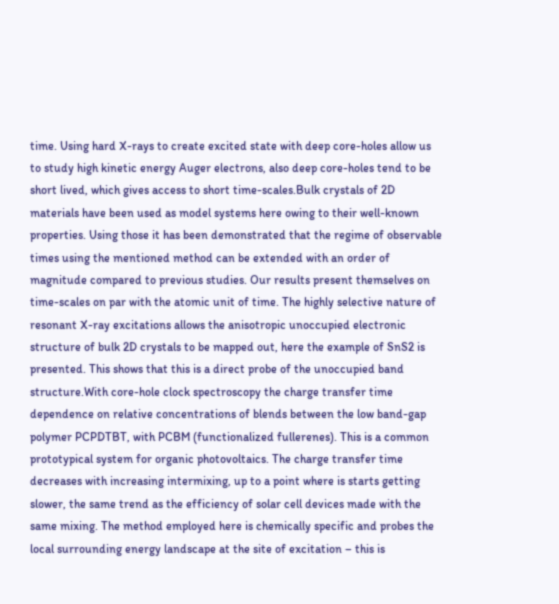time. Using hard X-rays to create excited state with deep core-holes allow us to study high kinetic energy Auger electrons, also deep core-holes tend to be short lived, which gives access to short time-scales.Bulk crystals of 2D materials have been used as model systems here owing to their well-known properties. Using those it has been demonstrated that the regime of observable times using the mentioned method can be extended with an order of magnitude compared to previous studies. Our results present themselves on time-scales on par with the atomic unit of time. The highly selective nature of resonant X-ray excitations allows the anisotropic unoccupied electronic structure of bulk 2D crystals to be mapped out, here the example of SnS2 is presented. This shows that this is a direct probe of the unoccupied band structure.With core-hole clock spectroscopy the charge transfer time dependence on relative concentrations of blends between the low band-gap polymer PCPDTBT, with PCBM (functionalized fullerenes). This is a common prototypical system for organic photovoltaics. The charge transfer time decreases with increasing intermixing, up to a point where is starts getting slower, the same trend as the efficiency of solar cell devices made with the same mixing. The method employed here is chemically specific and probes the local surrounding energy landscape at the site of excitation – this is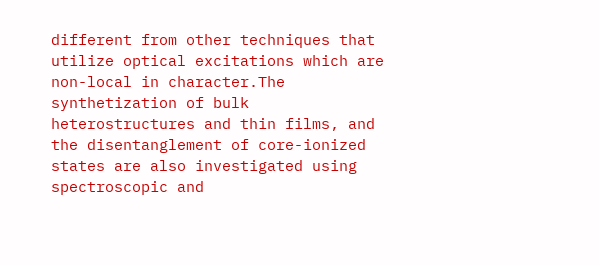different from other techniques that utilize optical excitations which are non-local in character.The synthetization of bulk heterostructures and thin films, and the disentanglement of core-ionized states are also investigated using spectroscopic and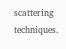scattering techniques.